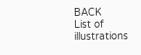BACK     List of illustrations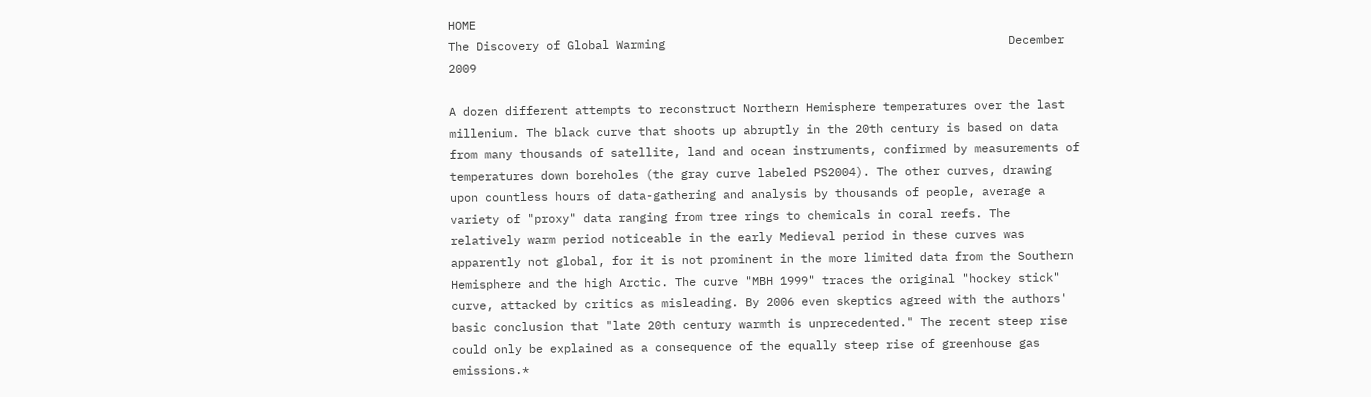HOME
The Discovery of Global Warming                                                 December 2009

A dozen different attempts to reconstruct Northern Hemisphere temperatures over the last millenium. The black curve that shoots up abruptly in the 20th century is based on data from many thousands of satellite, land and ocean instruments, confirmed by measurements of temperatures down boreholes (the gray curve labeled PS2004). The other curves, drawing upon countless hours of data-gathering and analysis by thousands of people, average a variety of "proxy" data ranging from tree rings to chemicals in coral reefs. The relatively warm period noticeable in the early Medieval period in these curves was apparently not global, for it is not prominent in the more limited data from the Southern Hemisphere and the high Arctic. The curve "MBH 1999" traces the original "hockey stick" curve, attacked by critics as misleading. By 2006 even skeptics agreed with the authors' basic conclusion that "late 20th century warmth is unprecedented." The recent steep rise could only be explained as a consequence of the equally steep rise of greenhouse gas emissions.*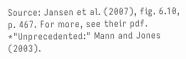Source: Jansen et al. (2007), fig. 6.10, p. 467. For more, see their pdf.
*"Unprecedented:" Mann and Jones (2003).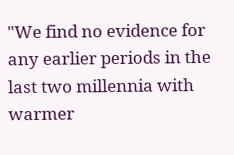"We find no evidence for any earlier periods in the last two millennia with warmer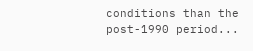conditions than the post-1990 period...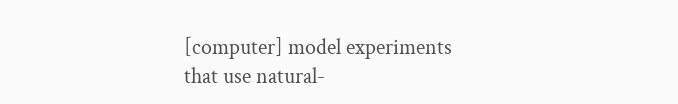[computer] model experiments that use natural-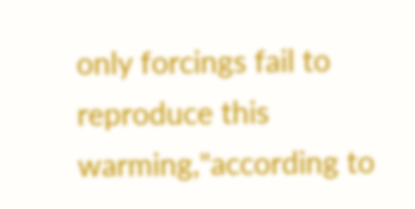only forcings fail to reproduce this warming,"according to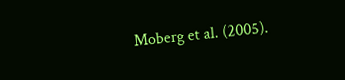Moberg et al. (2005).